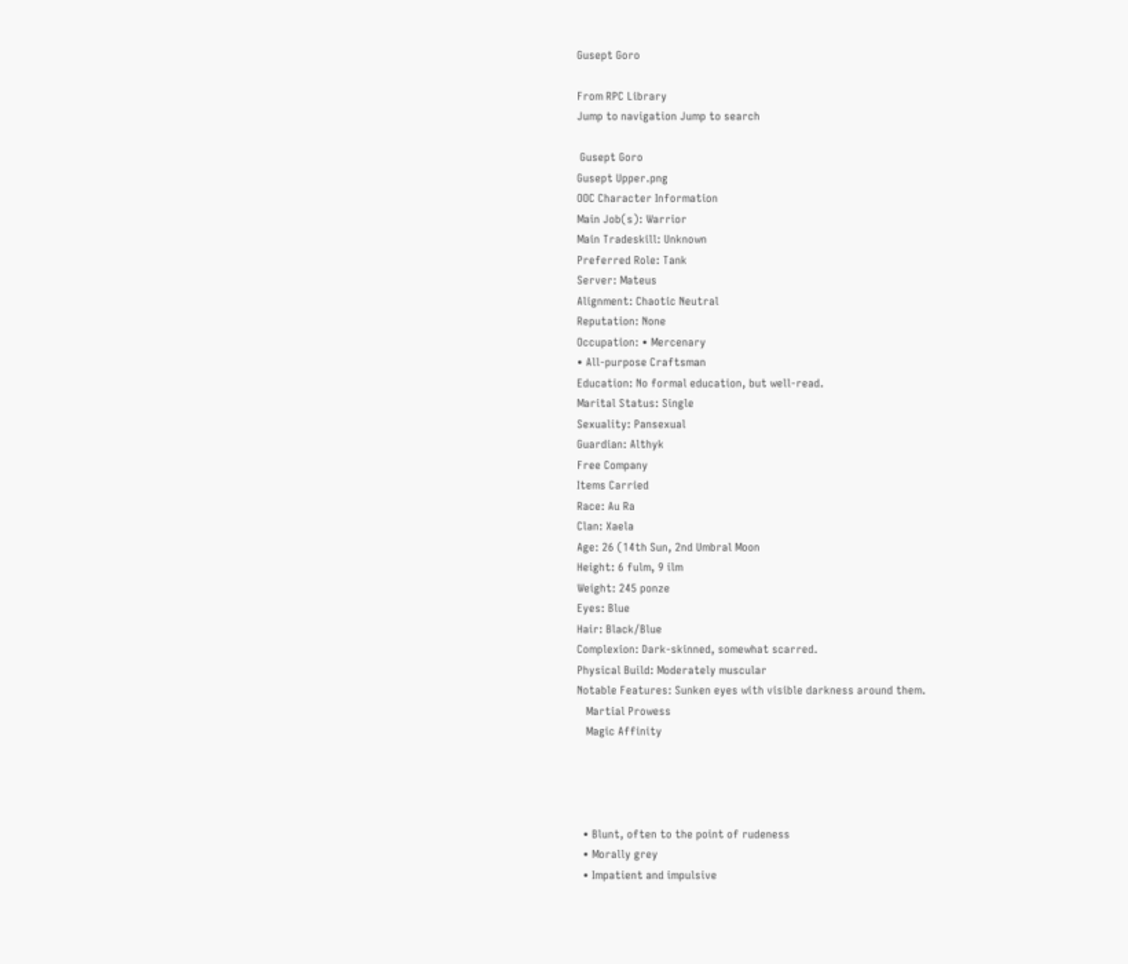Gusept Goro

From RPC Library
Jump to navigation Jump to search

 Gusept Goro
Gusept Upper.png
OOC Character Information
Main Job(s): Warrior
Main Tradeskill: Unknown
Preferred Role: Tank
Server: Mateus
Alignment: Chaotic Neutral
Reputation: None
Occupation: • Mercenary
• All-purpose Craftsman
Education: No formal education, but well-read.
Marital Status: Single
Sexuality: Pansexual
Guardian: Althyk
Free Company
Items Carried
Race: Au Ra
Clan: Xaela
Age: 26 (14th Sun, 2nd Umbral Moon
Height: 6 fulm, 9 ilm
Weight: 245 ponze
Eyes: Blue
Hair: Black/Blue
Complexion: Dark-skinned, somewhat scarred.
Physical Build: Moderately muscular
Notable Features: Sunken eyes with visible darkness around them.
   Martial Prowess
   Magic Affinity




  • Blunt, often to the point of rudeness
  • Morally grey
  • Impatient and impulsive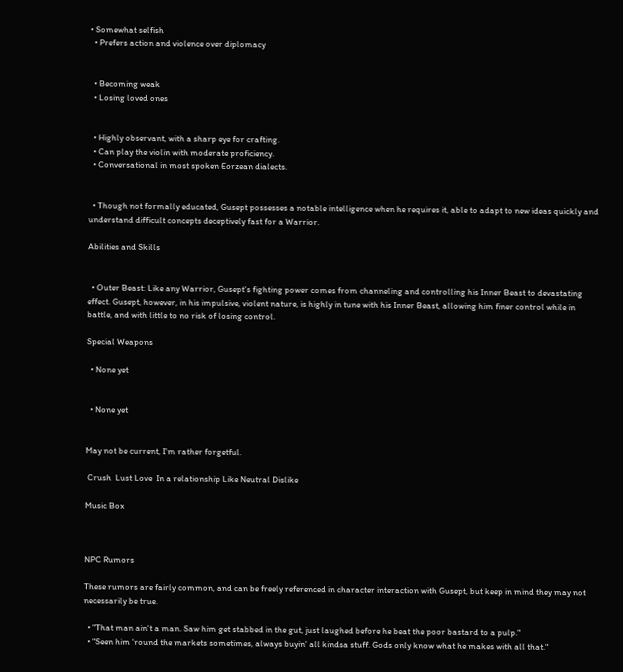• Somewhat selfish
  • Prefers action and violence over diplomacy


  • Becoming weak
  • Losing loved ones


  • Highly observant, with a sharp eye for crafting.
  • Can play the violin with moderate proficiency.
  • Conversational in most spoken Eorzean dialects.


  • Though not formally educated, Gusept possesses a notable intelligence when he requires it, able to adapt to new ideas quickly and understand difficult concepts deceptively fast for a Warrior.

Abilities and Skills


  • Outer Beast: Like any Warrior, Gusept's fighting power comes from channeling and controlling his Inner Beast to devastating effect. Gusept, however, in his impulsive, violent nature, is highly in tune with his Inner Beast, allowing him finer control while in battle, and with little to no risk of losing control.

Special Weapons

  • None yet


  • None yet


May not be current, I'm rather forgetful.

 Crush  Lust Love  In a relationship Like Neutral Dislike

Music Box



NPC Rumors

These rumors are fairly common, and can be freely referenced in character interaction with Gusept, but keep in mind they may not necessarily be true.

  • "That man ain't a man. Saw him get stabbed in the gut, just laughed before he beat the poor bastard to a pulp."
  • "Seen him 'round the markets sometimes, always buyin' all kindsa stuff. Gods only know what he makes with all that."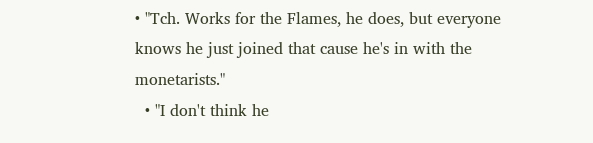• "Tch. Works for the Flames, he does, but everyone knows he just joined that cause he's in with the monetarists."
  • "I don't think he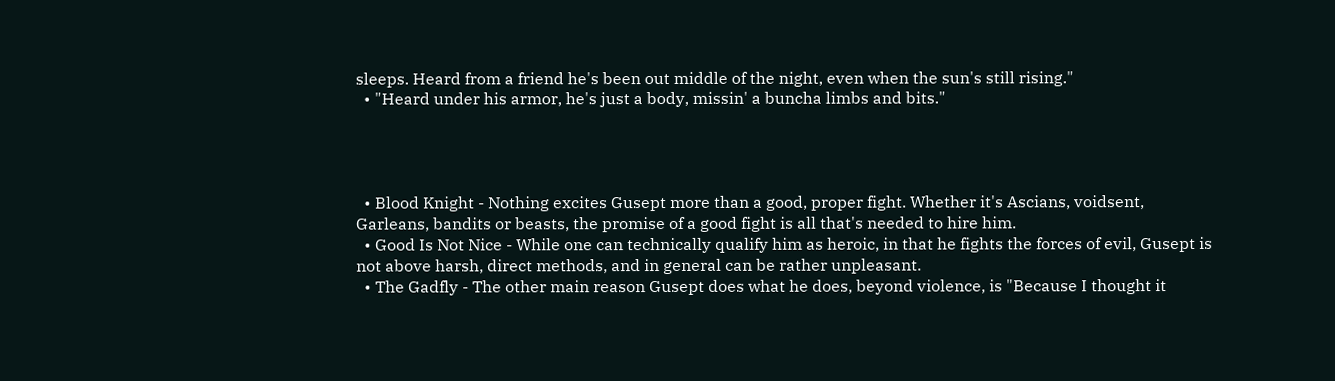sleeps. Heard from a friend he's been out middle of the night, even when the sun's still rising."
  • "Heard under his armor, he's just a body, missin' a buncha limbs and bits."




  • Blood Knight - Nothing excites Gusept more than a good, proper fight. Whether it's Ascians, voidsent, Garleans, bandits or beasts, the promise of a good fight is all that's needed to hire him.
  • Good Is Not Nice - While one can technically qualify him as heroic, in that he fights the forces of evil, Gusept is not above harsh, direct methods, and in general can be rather unpleasant.
  • The Gadfly - The other main reason Gusept does what he does, beyond violence, is "Because I thought it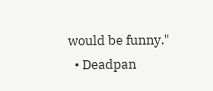would be funny."
  • Deadpan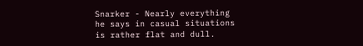Snarker - Nearly everything he says in casual situations is rather flat and dull.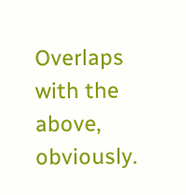Overlaps with the above, obviously.